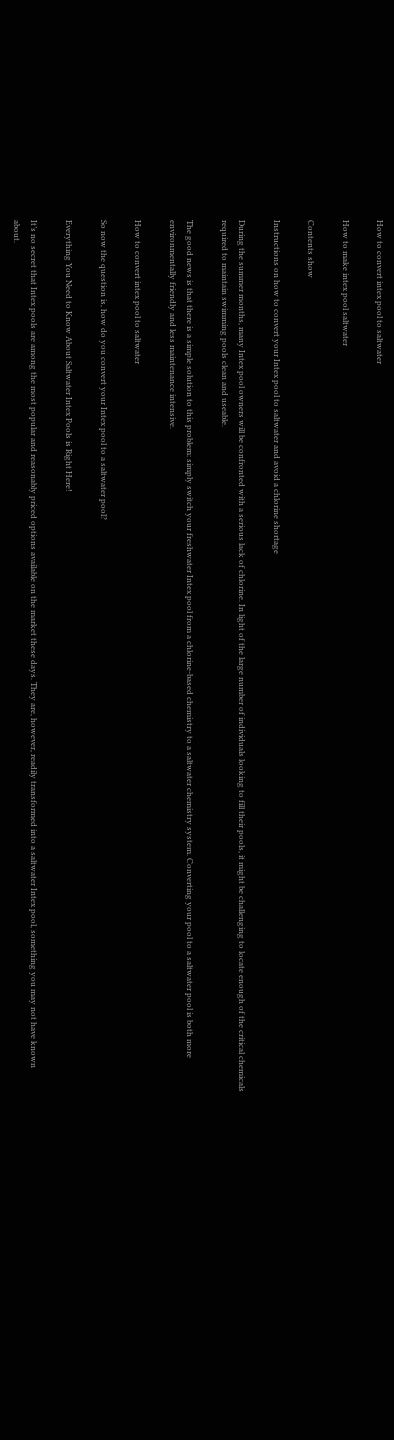How to convert intex pool to saltwater

How to make intex pool saltwater

Contents show

Instructions on how to convert your Intex pool to saltwater and avoid a chlorine shortage

During the summer months, many Intex pool owners will be confronted with a serious lack of chlorine. In light of the large number of individuals looking to fill their pools, it might be challenging to locate enough of the critical chemicals required to maintain swimming pools clean and useable.

The good news is that there is a simple solution to this problem: simply switch your freshwater Intex pool from a chlorine-based chemistry to a saltwater chemistry system. Converting your pool to a saltwater pool is both more environmentally friendly and less maintenance intensive.

How to convert intex pool to saltwater

So now the question is, how do you convert your Intex pool to a saltwater pool?

Everything You Need to Know About Saltwater Intex Pools is Right Here!

It’s no secret that Intex pools are among the most popular and reasonably priced options available on the market these days. They are, however, readily transformed into a saltwater Intex pool, something you may not have known about.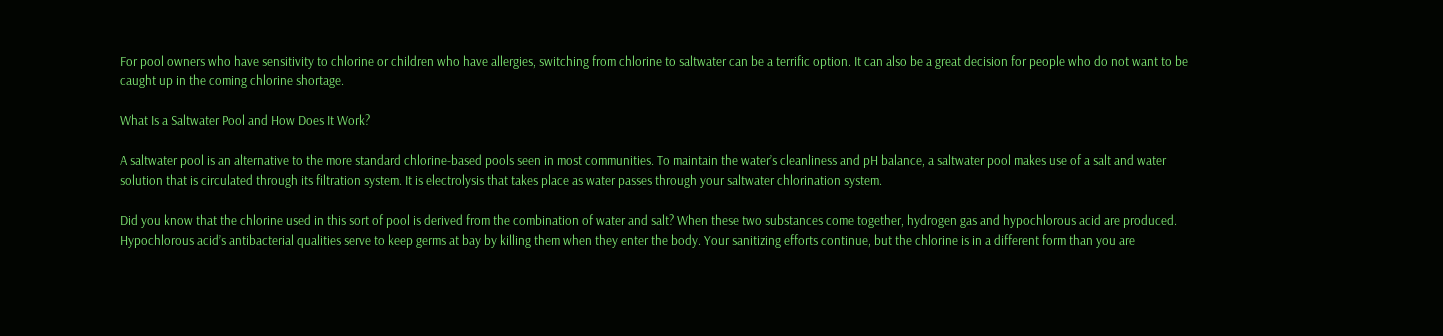For pool owners who have sensitivity to chlorine or children who have allergies, switching from chlorine to saltwater can be a terrific option. It can also be a great decision for people who do not want to be caught up in the coming chlorine shortage.

What Is a Saltwater Pool and How Does It Work?

A saltwater pool is an alternative to the more standard chlorine-based pools seen in most communities. To maintain the water’s cleanliness and pH balance, a saltwater pool makes use of a salt and water solution that is circulated through its filtration system. It is electrolysis that takes place as water passes through your saltwater chlorination system.

Did you know that the chlorine used in this sort of pool is derived from the combination of water and salt? When these two substances come together, hydrogen gas and hypochlorous acid are produced. Hypochlorous acid’s antibacterial qualities serve to keep germs at bay by killing them when they enter the body. Your sanitizing efforts continue, but the chlorine is in a different form than you are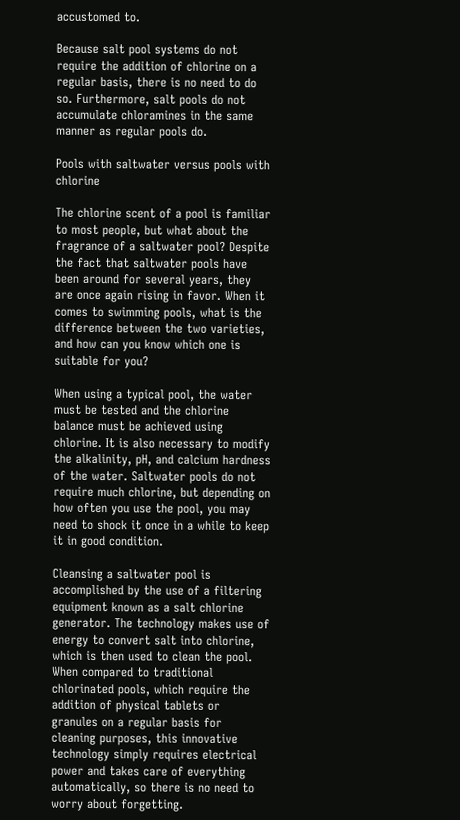accustomed to.

Because salt pool systems do not require the addition of chlorine on a regular basis, there is no need to do so. Furthermore, salt pools do not accumulate chloramines in the same manner as regular pools do.

Pools with saltwater versus pools with chlorine

The chlorine scent of a pool is familiar to most people, but what about the fragrance of a saltwater pool? Despite the fact that saltwater pools have been around for several years, they are once again rising in favor. When it comes to swimming pools, what is the difference between the two varieties, and how can you know which one is suitable for you?

When using a typical pool, the water must be tested and the chlorine balance must be achieved using chlorine. It is also necessary to modify the alkalinity, pH, and calcium hardness of the water. Saltwater pools do not require much chlorine, but depending on how often you use the pool, you may need to shock it once in a while to keep it in good condition.

Cleansing a saltwater pool is accomplished by the use of a filtering equipment known as a salt chlorine generator. The technology makes use of energy to convert salt into chlorine, which is then used to clean the pool. When compared to traditional chlorinated pools, which require the addition of physical tablets or granules on a regular basis for cleaning purposes, this innovative technology simply requires electrical power and takes care of everything automatically, so there is no need to worry about forgetting.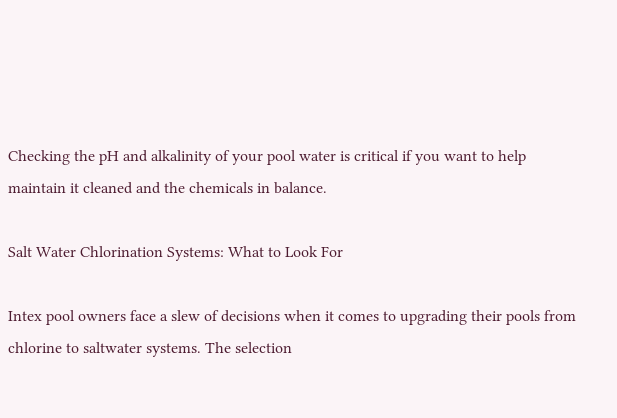Checking the pH and alkalinity of your pool water is critical if you want to help maintain it cleaned and the chemicals in balance.

Salt Water Chlorination Systems: What to Look For

Intex pool owners face a slew of decisions when it comes to upgrading their pools from chlorine to saltwater systems. The selection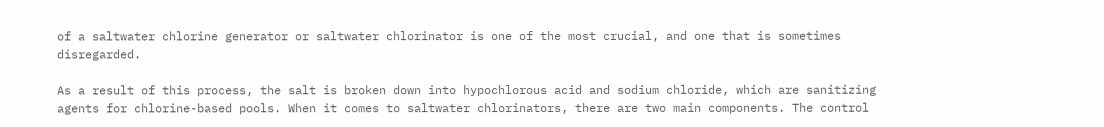of a saltwater chlorine generator or saltwater chlorinator is one of the most crucial, and one that is sometimes disregarded.

As a result of this process, the salt is broken down into hypochlorous acid and sodium chloride, which are sanitizing agents for chlorine-based pools. When it comes to saltwater chlorinators, there are two main components. The control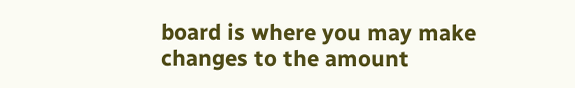board is where you may make changes to the amount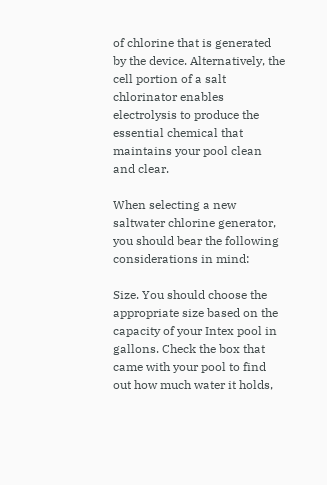of chlorine that is generated by the device. Alternatively, the cell portion of a salt chlorinator enables electrolysis to produce the essential chemical that maintains your pool clean and clear.

When selecting a new saltwater chlorine generator, you should bear the following considerations in mind:

Size. You should choose the appropriate size based on the capacity of your Intex pool in gallons. Check the box that came with your pool to find out how much water it holds,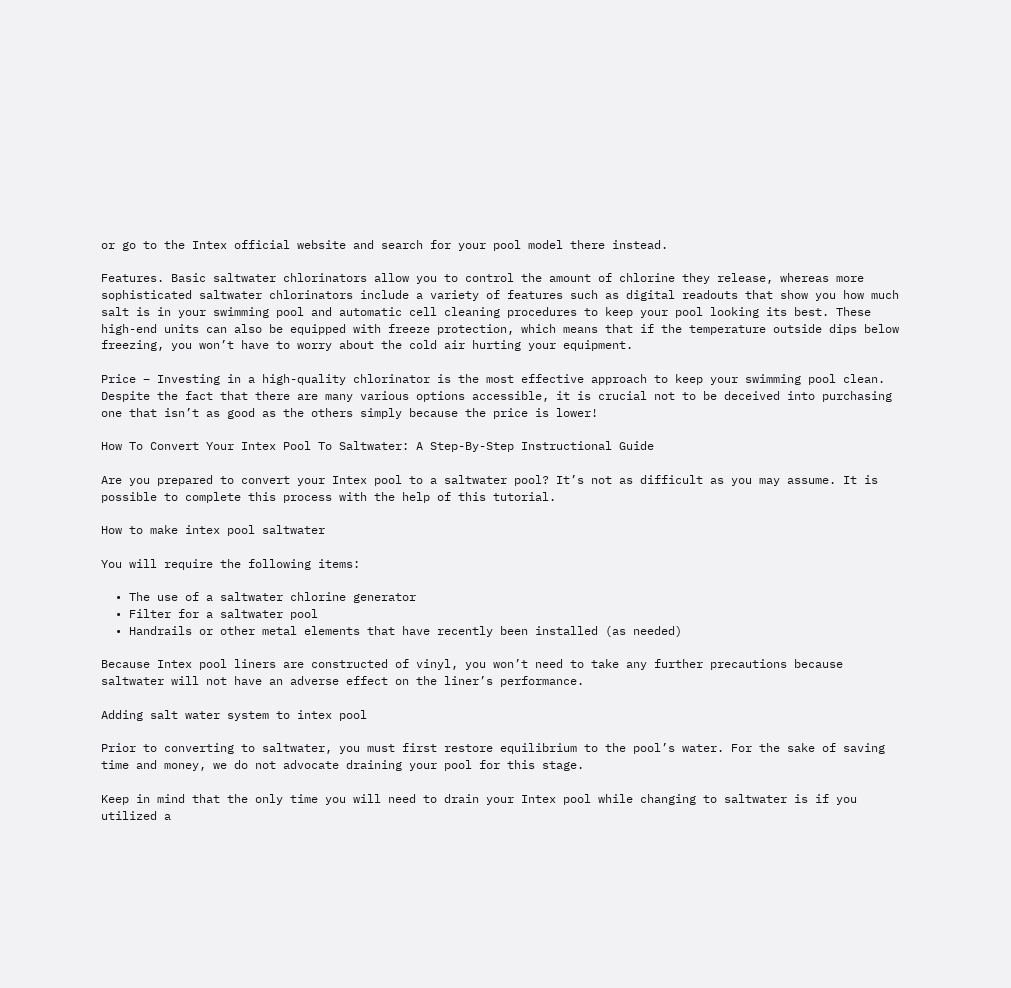or go to the Intex official website and search for your pool model there instead.

Features. Basic saltwater chlorinators allow you to control the amount of chlorine they release, whereas more sophisticated saltwater chlorinators include a variety of features such as digital readouts that show you how much salt is in your swimming pool and automatic cell cleaning procedures to keep your pool looking its best. These high-end units can also be equipped with freeze protection, which means that if the temperature outside dips below freezing, you won’t have to worry about the cold air hurting your equipment.

Price – Investing in a high-quality chlorinator is the most effective approach to keep your swimming pool clean. Despite the fact that there are many various options accessible, it is crucial not to be deceived into purchasing one that isn’t as good as the others simply because the price is lower!

How To Convert Your Intex Pool To Saltwater: A Step-By-Step Instructional Guide

Are you prepared to convert your Intex pool to a saltwater pool? It’s not as difficult as you may assume. It is possible to complete this process with the help of this tutorial.

How to make intex pool saltwater

You will require the following items:

  • The use of a saltwater chlorine generator
  • Filter for a saltwater pool
  • Handrails or other metal elements that have recently been installed (as needed)

Because Intex pool liners are constructed of vinyl, you won’t need to take any further precautions because saltwater will not have an adverse effect on the liner’s performance.

Adding salt water system to intex pool

Prior to converting to saltwater, you must first restore equilibrium to the pool’s water. For the sake of saving time and money, we do not advocate draining your pool for this stage.

Keep in mind that the only time you will need to drain your Intex pool while changing to saltwater is if you utilized a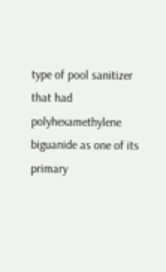type of pool sanitizer that had polyhexamethylene biguanide as one of its primary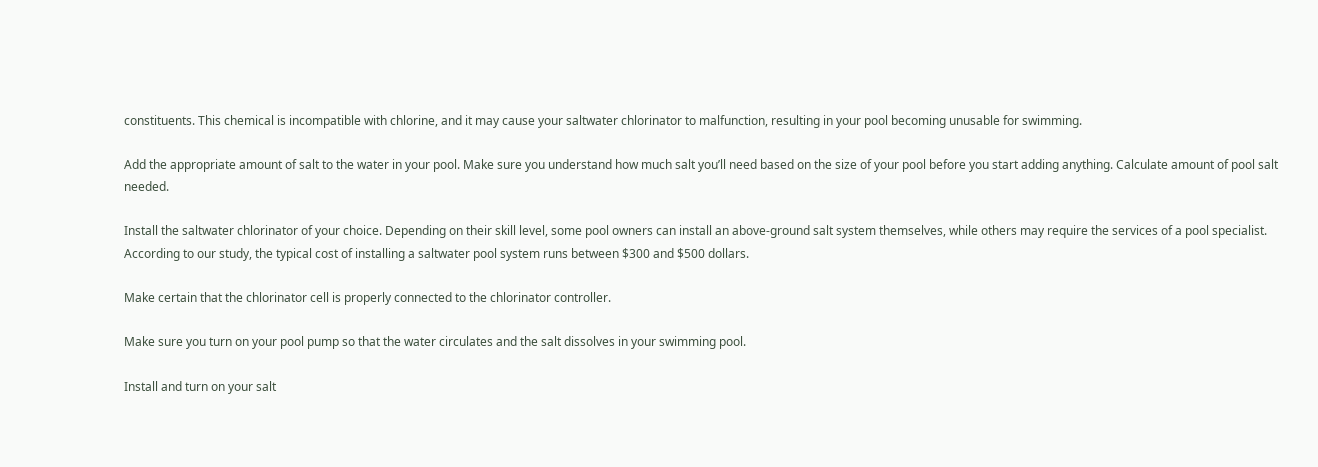constituents. This chemical is incompatible with chlorine, and it may cause your saltwater chlorinator to malfunction, resulting in your pool becoming unusable for swimming.

Add the appropriate amount of salt to the water in your pool. Make sure you understand how much salt you’ll need based on the size of your pool before you start adding anything. Calculate amount of pool salt needed.

Install the saltwater chlorinator of your choice. Depending on their skill level, some pool owners can install an above-ground salt system themselves, while others may require the services of a pool specialist. According to our study, the typical cost of installing a saltwater pool system runs between $300 and $500 dollars.

Make certain that the chlorinator cell is properly connected to the chlorinator controller.

Make sure you turn on your pool pump so that the water circulates and the salt dissolves in your swimming pool.

Install and turn on your salt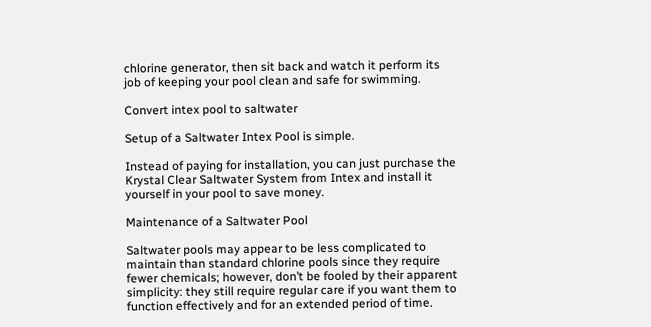chlorine generator, then sit back and watch it perform its job of keeping your pool clean and safe for swimming.

Convert intex pool to saltwater

Setup of a Saltwater Intex Pool is simple.

Instead of paying for installation, you can just purchase the Krystal Clear Saltwater System from Intex and install it yourself in your pool to save money.

Maintenance of a Saltwater Pool

Saltwater pools may appear to be less complicated to maintain than standard chlorine pools since they require fewer chemicals; however, don’t be fooled by their apparent simplicity: they still require regular care if you want them to function effectively and for an extended period of time.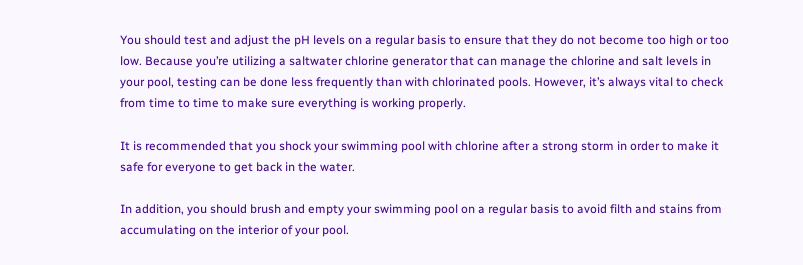You should test and adjust the pH levels on a regular basis to ensure that they do not become too high or too low. Because you’re utilizing a saltwater chlorine generator that can manage the chlorine and salt levels in your pool, testing can be done less frequently than with chlorinated pools. However, it’s always vital to check from time to time to make sure everything is working properly.

It is recommended that you shock your swimming pool with chlorine after a strong storm in order to make it safe for everyone to get back in the water.

In addition, you should brush and empty your swimming pool on a regular basis to avoid filth and stains from accumulating on the interior of your pool.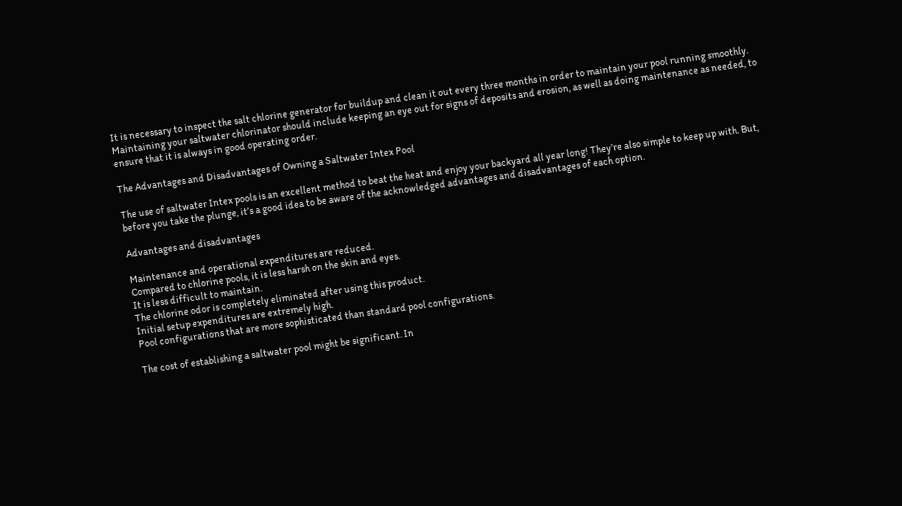It is necessary to inspect the salt chlorine generator for buildup and clean it out every three months in order to maintain your pool running smoothly. Maintaining your saltwater chlorinator should include keeping an eye out for signs of deposits and erosion, as well as doing maintenance as needed, to ensure that it is always in good operating order.

The Advantages and Disadvantages of Owning a Saltwater Intex Pool

The use of saltwater Intex pools is an excellent method to beat the heat and enjoy your backyard all year long! They’re also simple to keep up with. But, before you take the plunge, it’s a good idea to be aware of the acknowledged advantages and disadvantages of each option.

Advantages and disadvantages

Maintenance and operational expenditures are reduced.
Compared to chlorine pools, it is less harsh on the skin and eyes.
It is less difficult to maintain.
The chlorine odor is completely eliminated after using this product.
Initial setup expenditures are extremely high.
Pool configurations that are more sophisticated than standard pool configurations.

The cost of establishing a saltwater pool might be significant. In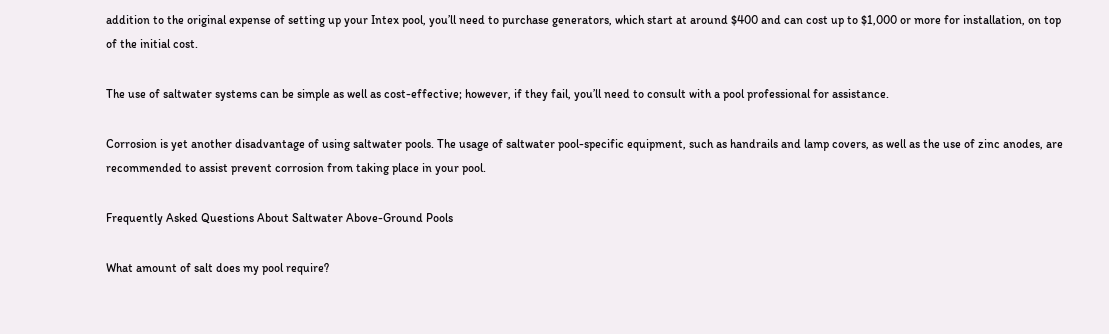addition to the original expense of setting up your Intex pool, you’ll need to purchase generators, which start at around $400 and can cost up to $1,000 or more for installation, on top of the initial cost.

The use of saltwater systems can be simple as well as cost-effective; however, if they fail, you’ll need to consult with a pool professional for assistance.

Corrosion is yet another disadvantage of using saltwater pools. The usage of saltwater pool-specific equipment, such as handrails and lamp covers, as well as the use of zinc anodes, are recommended to assist prevent corrosion from taking place in your pool.

Frequently Asked Questions About Saltwater Above-Ground Pools

What amount of salt does my pool require?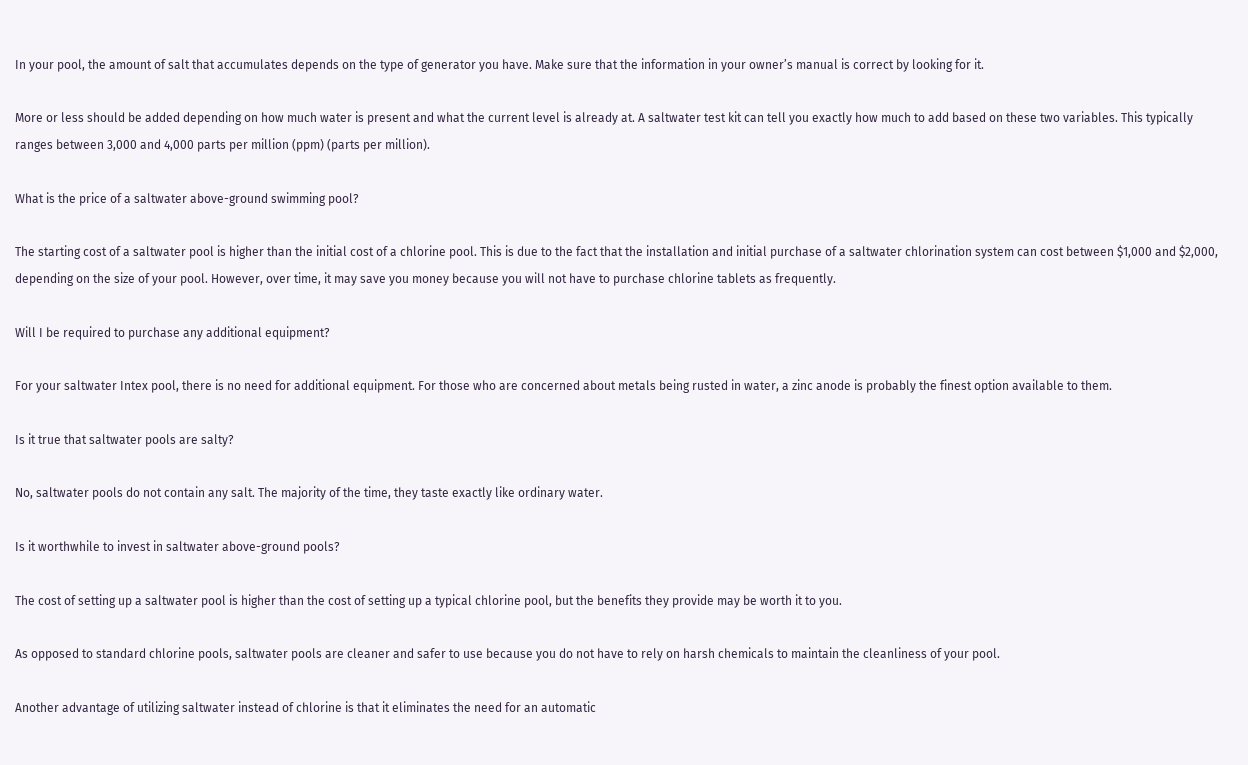In your pool, the amount of salt that accumulates depends on the type of generator you have. Make sure that the information in your owner’s manual is correct by looking for it.

More or less should be added depending on how much water is present and what the current level is already at. A saltwater test kit can tell you exactly how much to add based on these two variables. This typically ranges between 3,000 and 4,000 parts per million (ppm) (parts per million).

What is the price of a saltwater above-ground swimming pool?

The starting cost of a saltwater pool is higher than the initial cost of a chlorine pool. This is due to the fact that the installation and initial purchase of a saltwater chlorination system can cost between $1,000 and $2,000, depending on the size of your pool. However, over time, it may save you money because you will not have to purchase chlorine tablets as frequently.

Will I be required to purchase any additional equipment?

For your saltwater Intex pool, there is no need for additional equipment. For those who are concerned about metals being rusted in water, a zinc anode is probably the finest option available to them.

Is it true that saltwater pools are salty?

No, saltwater pools do not contain any salt. The majority of the time, they taste exactly like ordinary water.

Is it worthwhile to invest in saltwater above-ground pools?

The cost of setting up a saltwater pool is higher than the cost of setting up a typical chlorine pool, but the benefits they provide may be worth it to you.

As opposed to standard chlorine pools, saltwater pools are cleaner and safer to use because you do not have to rely on harsh chemicals to maintain the cleanliness of your pool.

Another advantage of utilizing saltwater instead of chlorine is that it eliminates the need for an automatic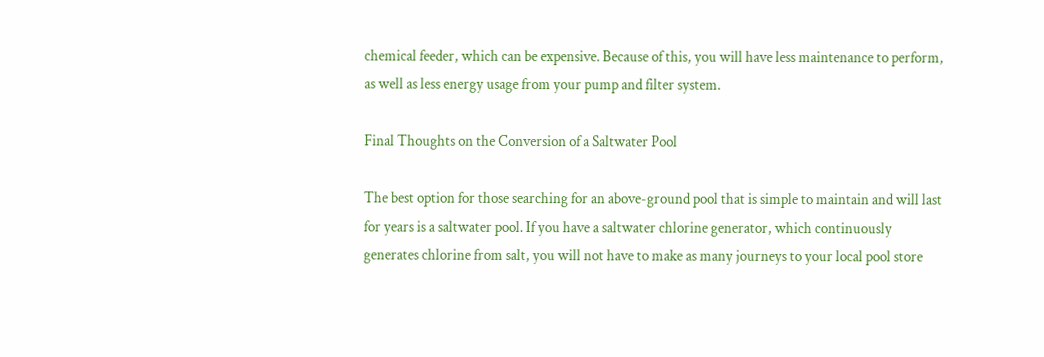chemical feeder, which can be expensive. Because of this, you will have less maintenance to perform, as well as less energy usage from your pump and filter system.

Final Thoughts on the Conversion of a Saltwater Pool

The best option for those searching for an above-ground pool that is simple to maintain and will last for years is a saltwater pool. If you have a saltwater chlorine generator, which continuously generates chlorine from salt, you will not have to make as many journeys to your local pool store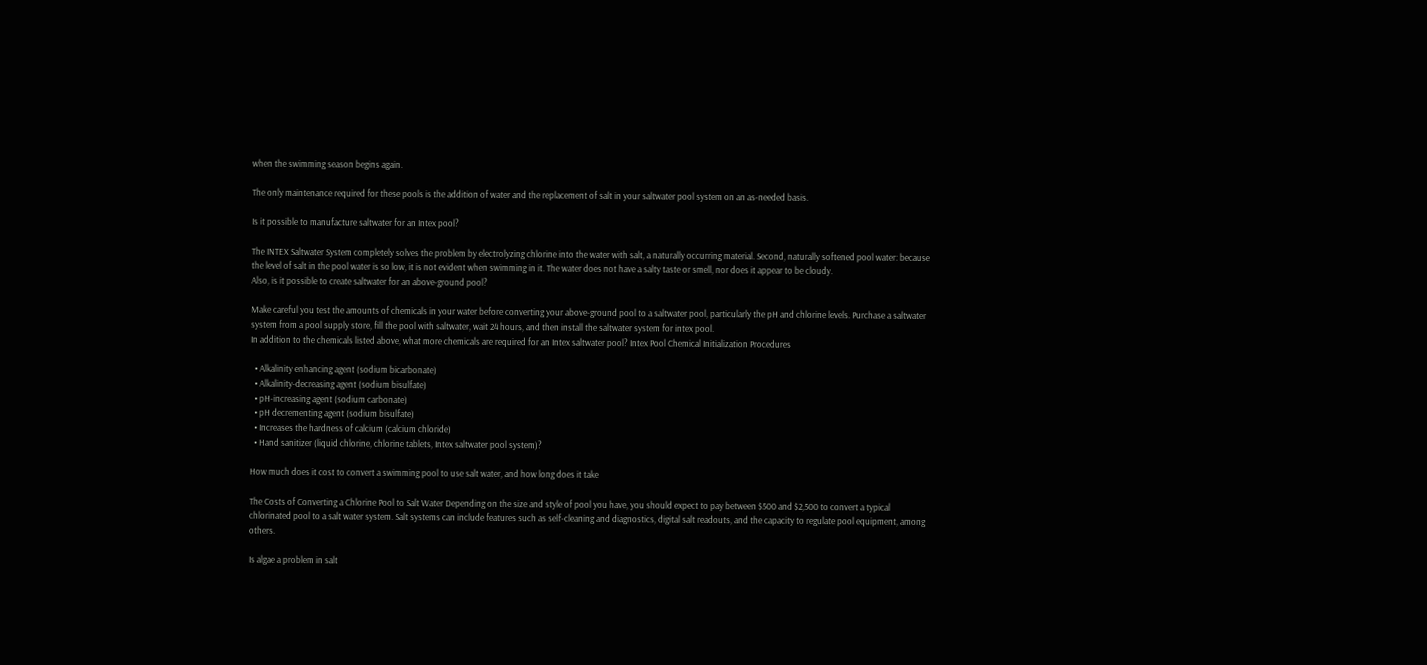when the swimming season begins again.

The only maintenance required for these pools is the addition of water and the replacement of salt in your saltwater pool system on an as-needed basis.

Is it possible to manufacture saltwater for an Intex pool?

The INTEX Saltwater System completely solves the problem by electrolyzing chlorine into the water with salt, a naturally occurring material. Second, naturally softened pool water: because the level of salt in the pool water is so low, it is not evident when swimming in it. The water does not have a salty taste or smell, nor does it appear to be cloudy.
Also, is it possible to create saltwater for an above-ground pool?

Make careful you test the amounts of chemicals in your water before converting your above-ground pool to a saltwater pool, particularly the pH and chlorine levels. Purchase a saltwater system from a pool supply store, fill the pool with saltwater, wait 24 hours, and then install the saltwater system for intex pool.
In addition to the chemicals listed above, what more chemicals are required for an Intex saltwater pool? Intex Pool Chemical Initialization Procedures

  • Alkalinity enhancing agent (sodium bicarbonate)
  • Alkalinity-decreasing agent (sodium bisulfate)
  • pH-increasing agent (sodium carbonate)
  • pH decrementing agent (sodium bisulfate)
  • Increases the hardness of calcium (calcium chloride)
  • Hand sanitizer (liquid chlorine, chlorine tablets, Intex saltwater pool system)?

How much does it cost to convert a swimming pool to use salt water, and how long does it take

The Costs of Converting a Chlorine Pool to Salt Water Depending on the size and style of pool you have, you should expect to pay between $500 and $2,500 to convert a typical chlorinated pool to a salt water system. Salt systems can include features such as self-cleaning and diagnostics, digital salt readouts, and the capacity to regulate pool equipment, among others.

Is algae a problem in salt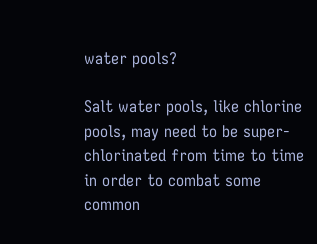water pools?

Salt water pools, like chlorine pools, may need to be super-chlorinated from time to time in order to combat some common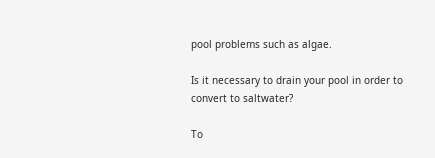pool problems such as algae.

Is it necessary to drain your pool in order to convert to saltwater?

To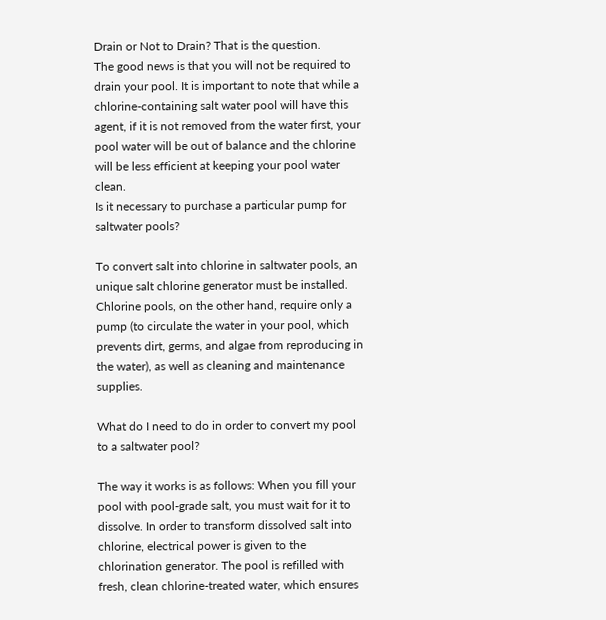Drain or Not to Drain? That is the question.
The good news is that you will not be required to drain your pool. It is important to note that while a chlorine-containing salt water pool will have this agent, if it is not removed from the water first, your pool water will be out of balance and the chlorine will be less efficient at keeping your pool water clean.
Is it necessary to purchase a particular pump for saltwater pools?

To convert salt into chlorine in saltwater pools, an unique salt chlorine generator must be installed. Chlorine pools, on the other hand, require only a pump (to circulate the water in your pool, which prevents dirt, germs, and algae from reproducing in the water), as well as cleaning and maintenance supplies.

What do I need to do in order to convert my pool to a saltwater pool?

The way it works is as follows: When you fill your pool with pool-grade salt, you must wait for it to dissolve. In order to transform dissolved salt into chlorine, electrical power is given to the chlorination generator. The pool is refilled with fresh, clean chlorine-treated water, which ensures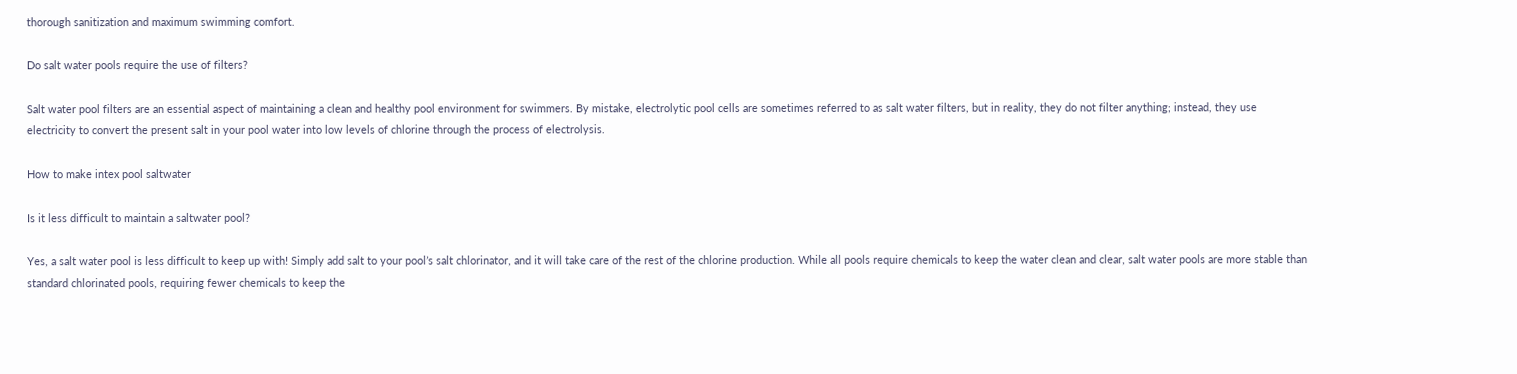thorough sanitization and maximum swimming comfort.

Do salt water pools require the use of filters?

Salt water pool filters are an essential aspect of maintaining a clean and healthy pool environment for swimmers. By mistake, electrolytic pool cells are sometimes referred to as salt water filters, but in reality, they do not filter anything; instead, they use electricity to convert the present salt in your pool water into low levels of chlorine through the process of electrolysis.

How to make intex pool saltwater

Is it less difficult to maintain a saltwater pool?

Yes, a salt water pool is less difficult to keep up with! Simply add salt to your pool’s salt chlorinator, and it will take care of the rest of the chlorine production. While all pools require chemicals to keep the water clean and clear, salt water pools are more stable than standard chlorinated pools, requiring fewer chemicals to keep the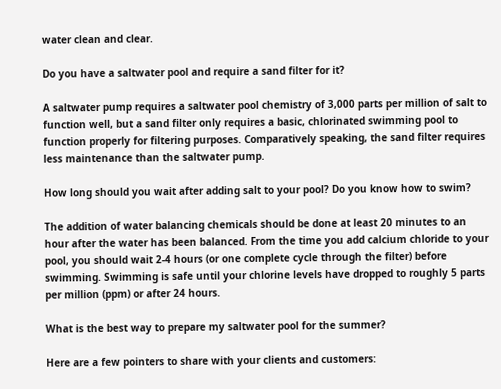water clean and clear.

Do you have a saltwater pool and require a sand filter for it?

A saltwater pump requires a saltwater pool chemistry of 3,000 parts per million of salt to function well, but a sand filter only requires a basic, chlorinated swimming pool to function properly for filtering purposes. Comparatively speaking, the sand filter requires less maintenance than the saltwater pump.

How long should you wait after adding salt to your pool? Do you know how to swim?

The addition of water balancing chemicals should be done at least 20 minutes to an hour after the water has been balanced. From the time you add calcium chloride to your pool, you should wait 2-4 hours (or one complete cycle through the filter) before swimming. Swimming is safe until your chlorine levels have dropped to roughly 5 parts per million (ppm) or after 24 hours.

What is the best way to prepare my saltwater pool for the summer?

Here are a few pointers to share with your clients and customers: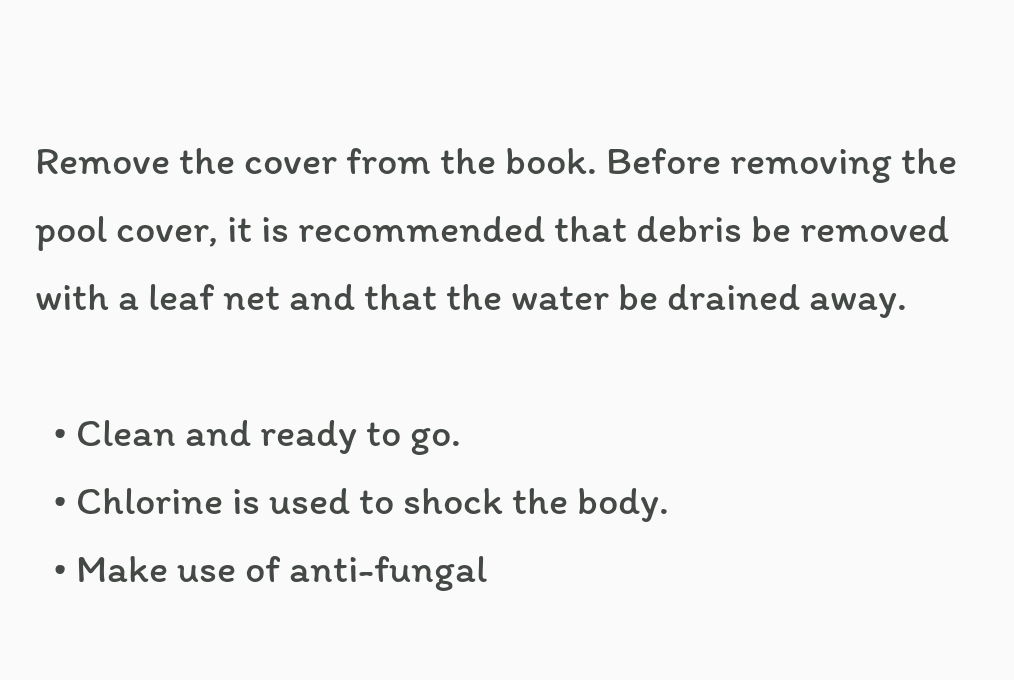Remove the cover from the book. Before removing the pool cover, it is recommended that debris be removed with a leaf net and that the water be drained away.

  • Clean and ready to go.
  • Chlorine is used to shock the body.
  • Make use of anti-fungal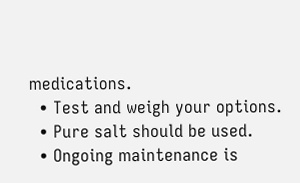medications.
  • Test and weigh your options.
  • Pure salt should be used.
  • Ongoing maintenance is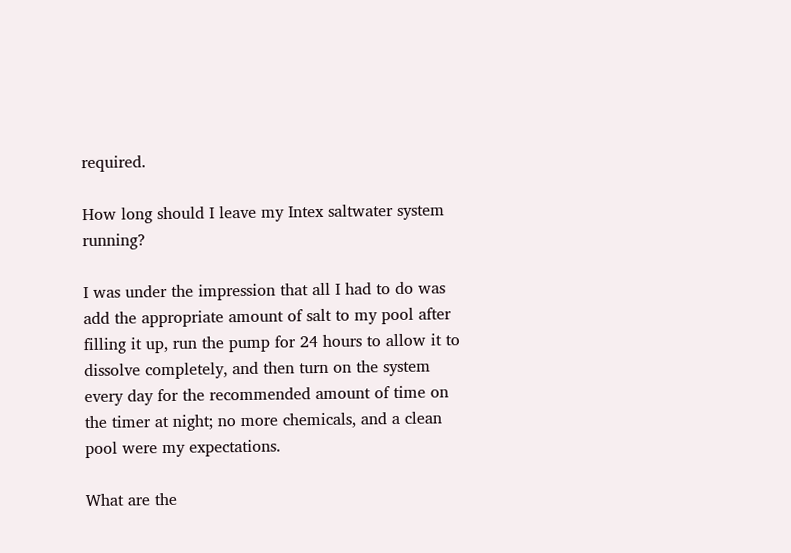required.

How long should I leave my Intex saltwater system running?

I was under the impression that all I had to do was add the appropriate amount of salt to my pool after filling it up, run the pump for 24 hours to allow it to dissolve completely, and then turn on the system every day for the recommended amount of time on the timer at night; no more chemicals, and a clean pool were my expectations.

What are the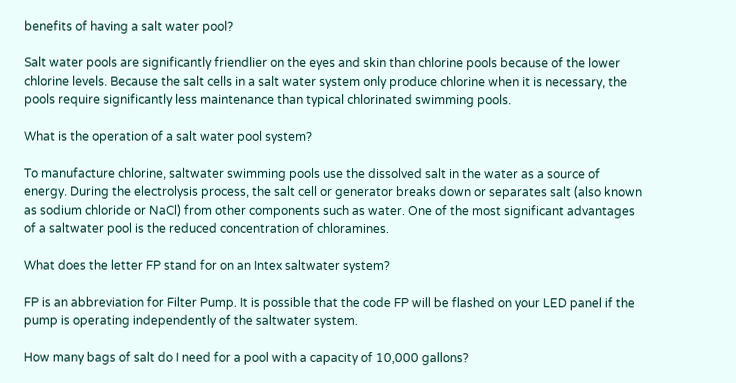benefits of having a salt water pool?

Salt water pools are significantly friendlier on the eyes and skin than chlorine pools because of the lower chlorine levels. Because the salt cells in a salt water system only produce chlorine when it is necessary, the pools require significantly less maintenance than typical chlorinated swimming pools.

What is the operation of a salt water pool system?

To manufacture chlorine, saltwater swimming pools use the dissolved salt in the water as a source of energy. During the electrolysis process, the salt cell or generator breaks down or separates salt (also known as sodium chloride or NaCl) from other components such as water. One of the most significant advantages of a saltwater pool is the reduced concentration of chloramines.

What does the letter FP stand for on an Intex saltwater system?

FP is an abbreviation for Filter Pump. It is possible that the code FP will be flashed on your LED panel if the pump is operating independently of the saltwater system.

How many bags of salt do I need for a pool with a capacity of 10,000 gallons?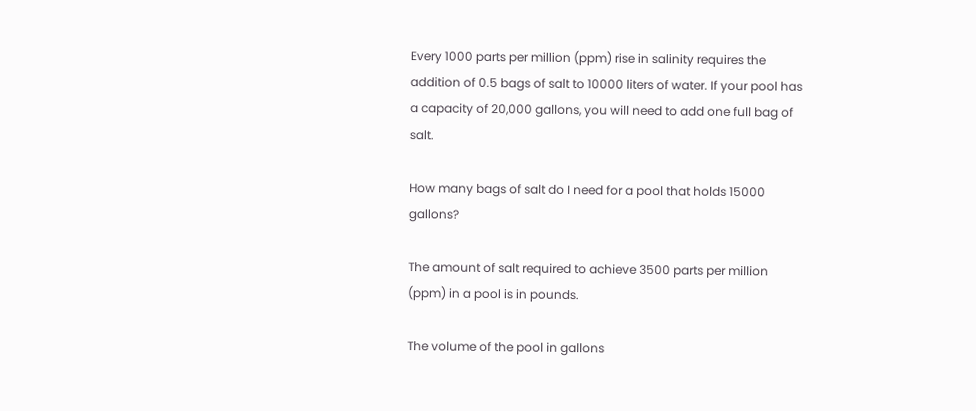Every 1000 parts per million (ppm) rise in salinity requires the addition of 0.5 bags of salt to 10000 liters of water. If your pool has a capacity of 20,000 gallons, you will need to add one full bag of salt.

How many bags of salt do I need for a pool that holds 15000 gallons?

The amount of salt required to achieve 3500 parts per million (ppm) in a pool is in pounds.

The volume of the pool in gallons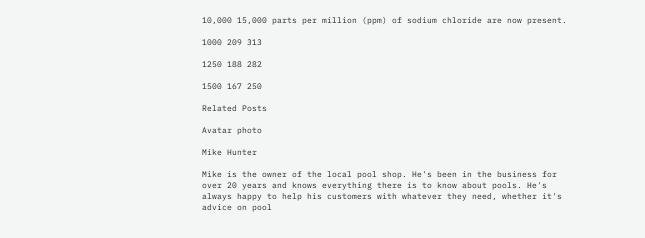10,000 15,000 parts per million (ppm) of sodium chloride are now present.

1000 209 313

1250 188 282

1500 167 250

Related Posts

Avatar photo

Mike Hunter

Mike is the owner of the local pool shop. He's been in the business for over 20 years and knows everything there is to know about pools. He's always happy to help his customers with whatever they need, whether it's advice on pool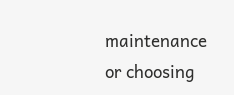maintenance or choosing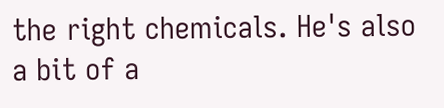the right chemicals. He's also a bit of a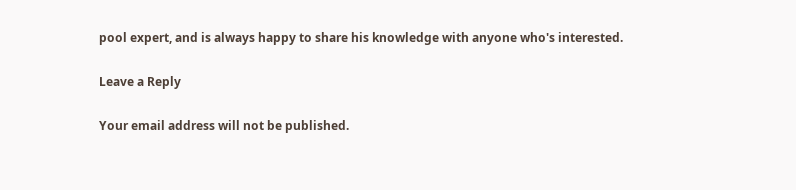pool expert, and is always happy to share his knowledge with anyone who's interested.

Leave a Reply

Your email address will not be published.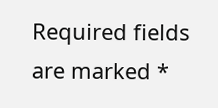Required fields are marked *